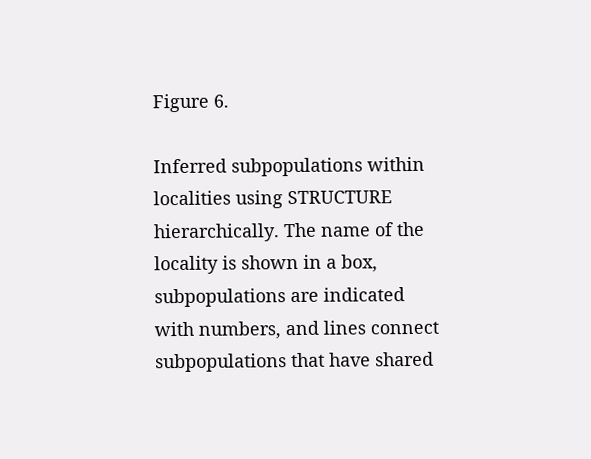Figure 6.

Inferred subpopulations within localities using STRUCTURE hierarchically. The name of the locality is shown in a box, subpopulations are indicated with numbers, and lines connect subpopulations that have shared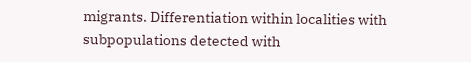migrants. Differentiation within localities with subpopulations detected with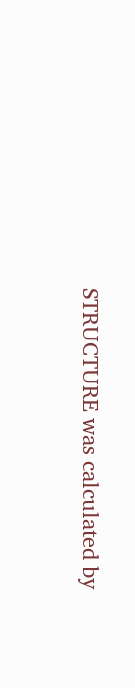STRUCTURE was calculated by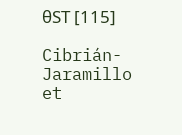θST [115]

Cibrián-Jaramillo et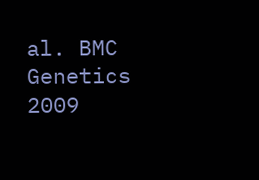al. BMC Genetics 2009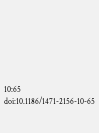10:65   doi:10.1186/1471-2156-10-65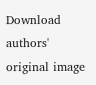Download authors' original image